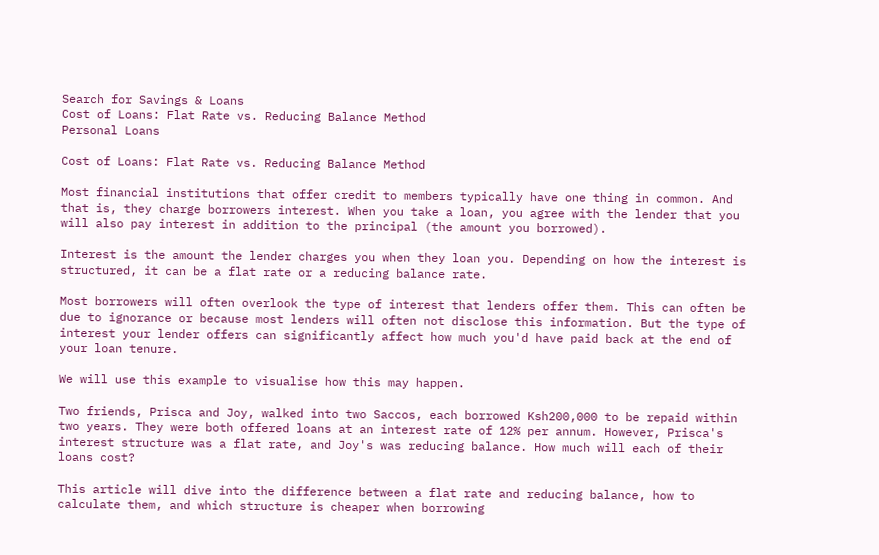Search for Savings & Loans
Cost of Loans: Flat Rate vs. Reducing Balance Method
Personal Loans

Cost of Loans: Flat Rate vs. Reducing Balance Method

Most financial institutions that offer credit to members typically have one thing in common. And that is, they charge borrowers interest. When you take a loan, you agree with the lender that you will also pay interest in addition to the principal (the amount you borrowed).

Interest is the amount the lender charges you when they loan you. Depending on how the interest is structured, it can be a flat rate or a reducing balance rate.

Most borrowers will often overlook the type of interest that lenders offer them. This can often be due to ignorance or because most lenders will often not disclose this information. But the type of interest your lender offers can significantly affect how much you'd have paid back at the end of your loan tenure.

We will use this example to visualise how this may happen.

Two friends, Prisca and Joy, walked into two Saccos, each borrowed Ksh200,000 to be repaid within two years. They were both offered loans at an interest rate of 12% per annum. However, Prisca's interest structure was a flat rate, and Joy's was reducing balance. How much will each of their loans cost?

This article will dive into the difference between a flat rate and reducing balance, how to calculate them, and which structure is cheaper when borrowing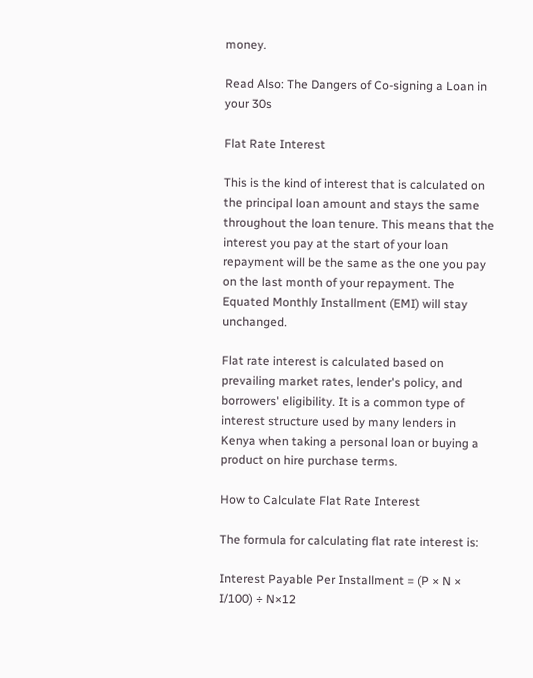money.

Read Also: The Dangers of Co-signing a Loan in your 30s

Flat Rate Interest

This is the kind of interest that is calculated on the principal loan amount and stays the same throughout the loan tenure. This means that the interest you pay at the start of your loan repayment will be the same as the one you pay on the last month of your repayment. The Equated Monthly Installment (EMI) will stay unchanged.

Flat rate interest is calculated based on prevailing market rates, lender's policy, and borrowers' eligibility. It is a common type of interest structure used by many lenders in Kenya when taking a personal loan or buying a product on hire purchase terms.

How to Calculate Flat Rate Interest

The formula for calculating flat rate interest is:

Interest Payable Per Installment = (P × N × I/100) ÷ N×12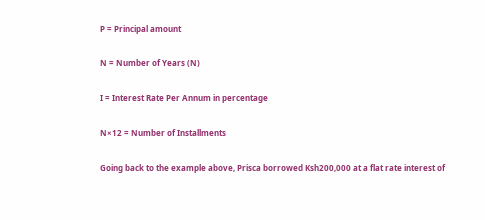P = Principal amount

N = Number of Years (N)

I = Interest Rate Per Annum in percentage

N×12 = Number of Installments

Going back to the example above, Prisca borrowed Ksh200,000 at a flat rate interest of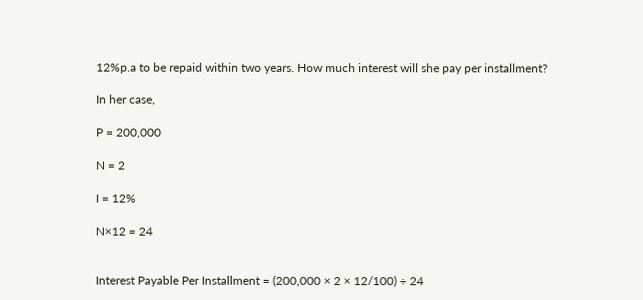12%p.a to be repaid within two years. How much interest will she pay per installment?

In her case,

P = 200,000

N = 2

I = 12%

N×12 = 24


Interest Payable Per Installment = (200,000 × 2 × 12/100) ÷ 24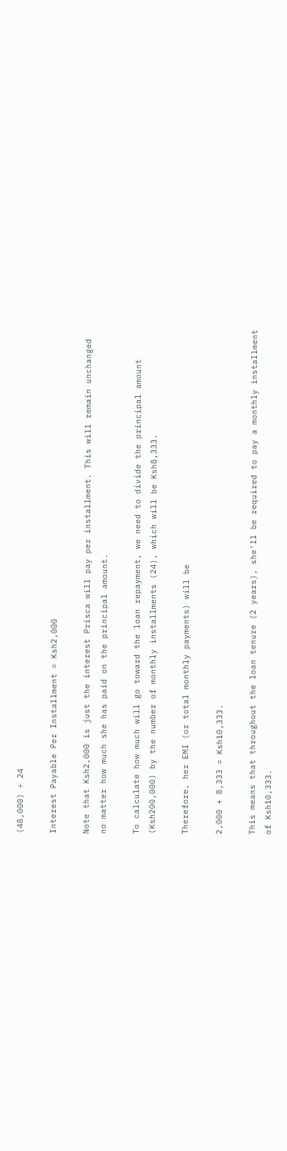(48,000) ÷ 24

Interest Payable Per Installment = Ksh2,000

Note that Ksh2,000 is just the interest Prisca will pay per installment. This will remain unchanged no matter how much she has paid on the principal amount.

To calculate how much will go toward the loan repayment, we need to divide the principal amount (Ksh200,000) by the number of monthly installments (24), which will be Ksh8,333.

Therefore, her EMI (or total monthly payments) will be

2,000 + 8,333 = Ksh10,333.

This means that throughout the loan tenure (2 years), she'll be required to pay a monthly installment of Ksh10,333.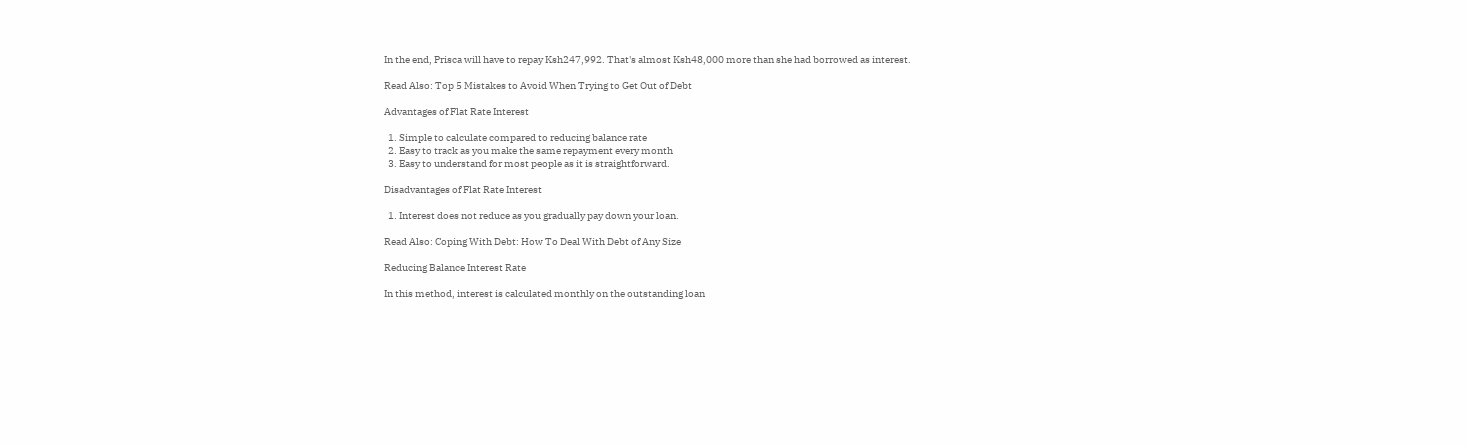In the end, Prisca will have to repay Ksh247,992. That's almost Ksh48,000 more than she had borrowed as interest.

Read Also: Top 5 Mistakes to Avoid When Trying to Get Out of Debt

Advantages of Flat Rate Interest

  1. Simple to calculate compared to reducing balance rate
  2. Easy to track as you make the same repayment every month
  3. Easy to understand for most people as it is straightforward.

Disadvantages of Flat Rate Interest

  1. Interest does not reduce as you gradually pay down your loan.

Read Also: Coping With Debt: How To Deal With Debt of Any Size

Reducing Balance Interest Rate

In this method, interest is calculated monthly on the outstanding loan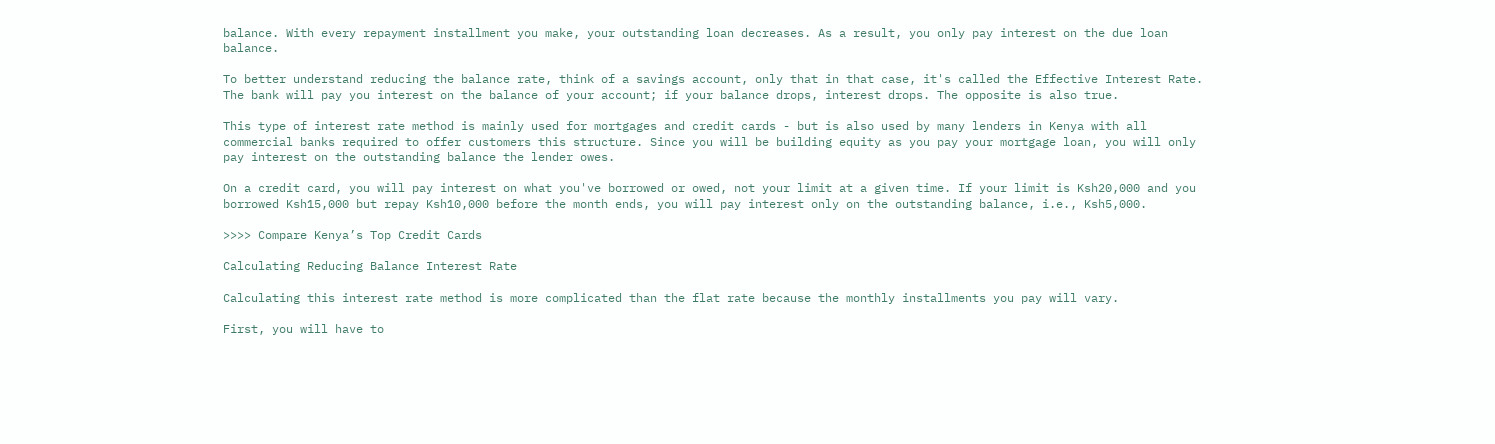balance. With every repayment installment you make, your outstanding loan decreases. As a result, you only pay interest on the due loan balance.

To better understand reducing the balance rate, think of a savings account, only that in that case, it's called the Effective Interest Rate. The bank will pay you interest on the balance of your account; if your balance drops, interest drops. The opposite is also true.

This type of interest rate method is mainly used for mortgages and credit cards - but is also used by many lenders in Kenya with all commercial banks required to offer customers this structure. Since you will be building equity as you pay your mortgage loan, you will only pay interest on the outstanding balance the lender owes.

On a credit card, you will pay interest on what you've borrowed or owed, not your limit at a given time. If your limit is Ksh20,000 and you borrowed Ksh15,000 but repay Ksh10,000 before the month ends, you will pay interest only on the outstanding balance, i.e., Ksh5,000.

>>>> Compare Kenya’s Top Credit Cards

Calculating Reducing Balance Interest Rate

Calculating this interest rate method is more complicated than the flat rate because the monthly installments you pay will vary.

First, you will have to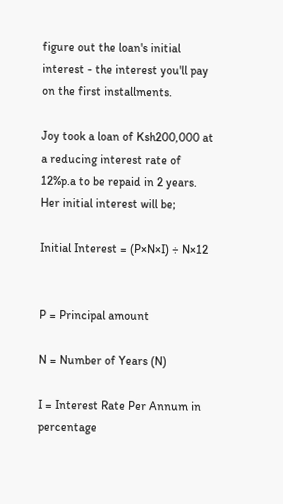figure out the loan's initial interest - the interest you'll pay on the first installments.

Joy took a loan of Ksh200,000 at a reducing interest rate of 12%p.a to be repaid in 2 years. Her initial interest will be;

Initial Interest = (P×N×I) ÷ N×12


P = Principal amount

N = Number of Years (N)

I = Interest Rate Per Annum in percentage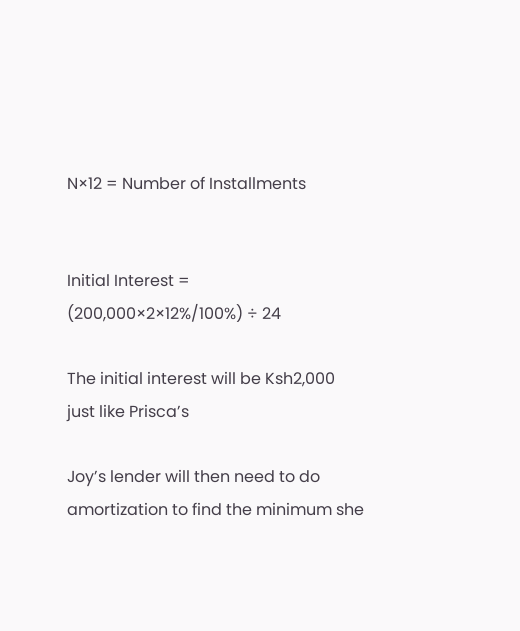N×12 = Number of Installments


Initial Interest = (200,000×2×12%/100%) ÷ 24

The initial interest will be Ksh2,000 just like Prisca’s

Joy’s lender will then need to do amortization to find the minimum she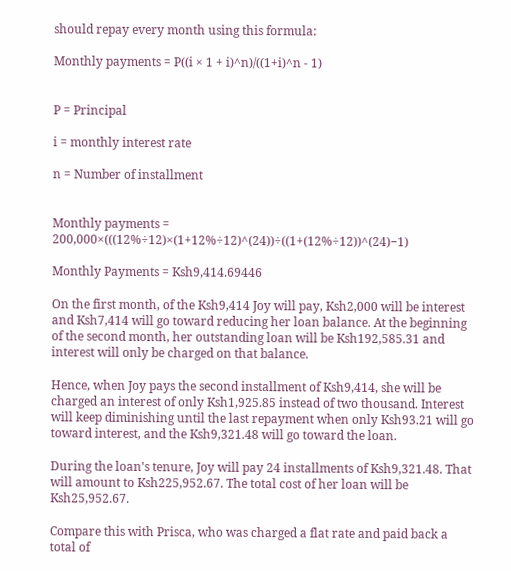should repay every month using this formula:

Monthly payments = P((i × 1 + i)^n)/((1+i)^n - 1)


P = Principal

i = monthly interest rate

n = Number of installment


Monthly payments = 200,000×(((12%÷12)×(1+12%÷12)^(24))÷((1+(12%÷12))^(24)−1)

Monthly Payments = Ksh9,414.69446

On the first month, of the Ksh9,414 Joy will pay, Ksh2,000 will be interest and Ksh7,414 will go toward reducing her loan balance. At the beginning of the second month, her outstanding loan will be Ksh192,585.31 and interest will only be charged on that balance.

Hence, when Joy pays the second installment of Ksh9,414, she will be charged an interest of only Ksh1,925.85 instead of two thousand. Interest will keep diminishing until the last repayment when only Ksh93.21 will go toward interest, and the Ksh9,321.48 will go toward the loan.

During the loan's tenure, Joy will pay 24 installments of Ksh9,321.48. That will amount to Ksh225,952.67. The total cost of her loan will be Ksh25,952.67.

Compare this with Prisca, who was charged a flat rate and paid back a total of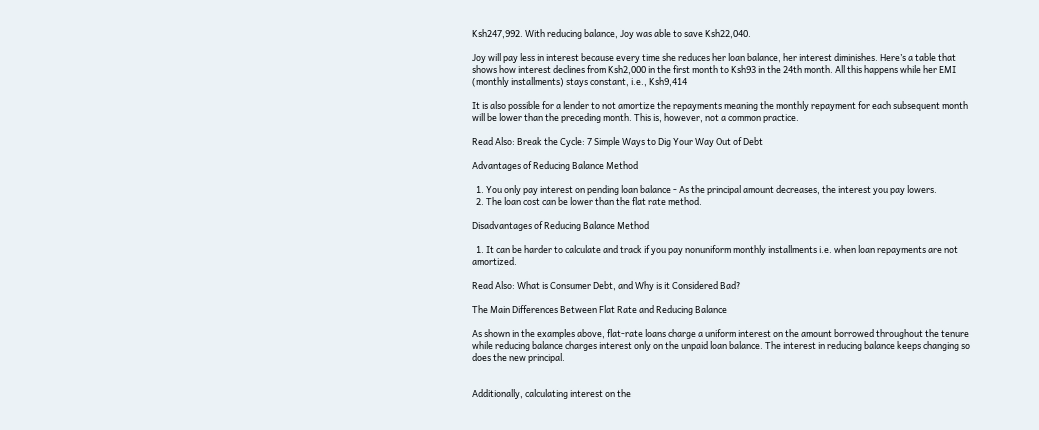Ksh247,992. With reducing balance, Joy was able to save Ksh22,040.

Joy will pay less in interest because every time she reduces her loan balance, her interest diminishes. Here’s a table that shows how interest declines from Ksh2,000 in the first month to Ksh93 in the 24th month. All this happens while her EMI (monthly installments) stays constant, i.e., Ksh9,414

It is also possible for a lender to not amortize the repayments meaning the monthly repayment for each subsequent month will be lower than the preceding month. This is, however, not a common practice.

Read Also: Break the Cycle: 7 Simple Ways to Dig Your Way Out of Debt

Advantages of Reducing Balance Method

  1. You only pay interest on pending loan balance - As the principal amount decreases, the interest you pay lowers.
  2. The loan cost can be lower than the flat rate method.

Disadvantages of Reducing Balance Method

  1. It can be harder to calculate and track if you pay nonuniform monthly installments i.e. when loan repayments are not amortized.

Read Also: What is Consumer Debt, and Why is it Considered Bad?

The Main Differences Between Flat Rate and Reducing Balance

As shown in the examples above, flat-rate loans charge a uniform interest on the amount borrowed throughout the tenure while reducing balance charges interest only on the unpaid loan balance. The interest in reducing balance keeps changing so does the new principal.


Additionally, calculating interest on the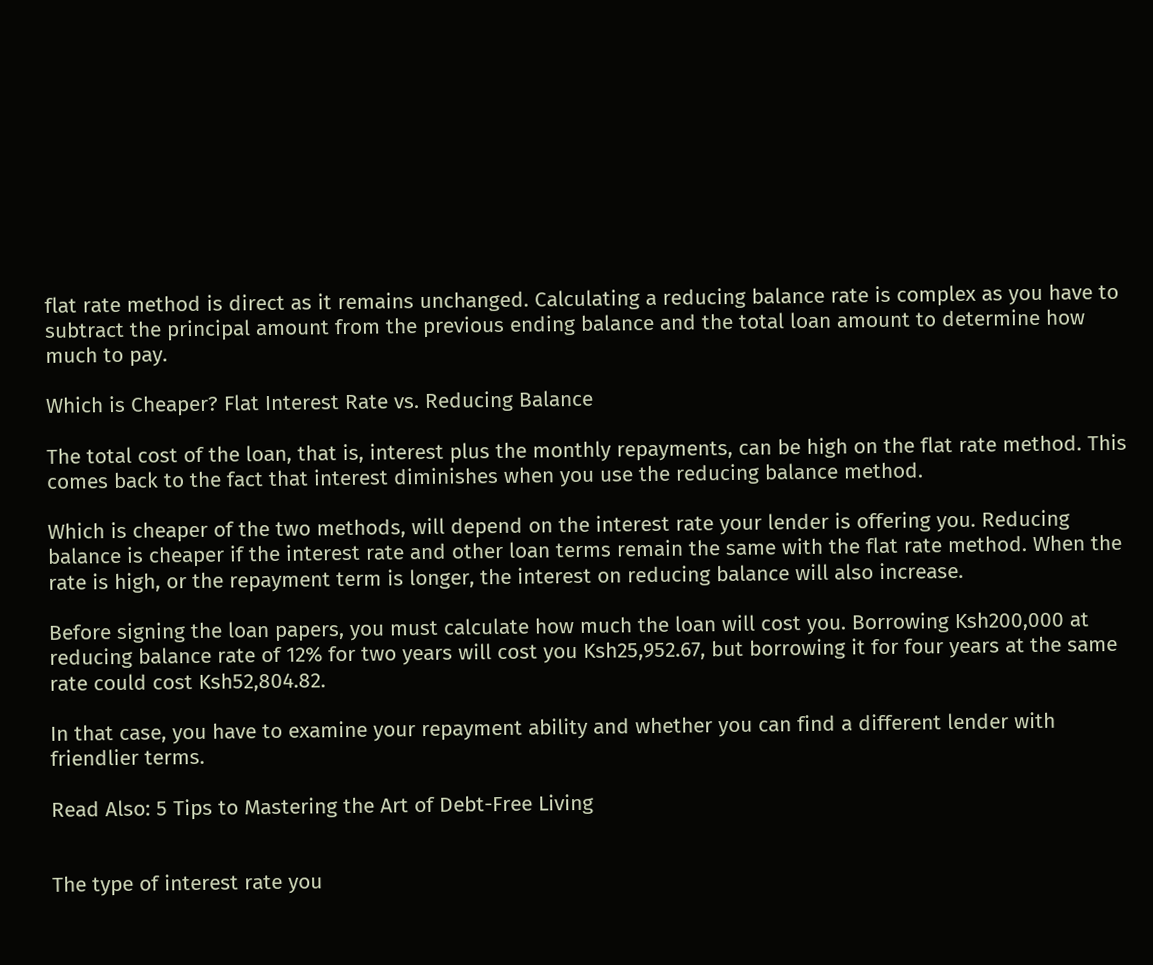flat rate method is direct as it remains unchanged. Calculating a reducing balance rate is complex as you have to subtract the principal amount from the previous ending balance and the total loan amount to determine how much to pay.

Which is Cheaper? Flat Interest Rate vs. Reducing Balance

The total cost of the loan, that is, interest plus the monthly repayments, can be high on the flat rate method. This comes back to the fact that interest diminishes when you use the reducing balance method.

Which is cheaper of the two methods, will depend on the interest rate your lender is offering you. Reducing balance is cheaper if the interest rate and other loan terms remain the same with the flat rate method. When the rate is high, or the repayment term is longer, the interest on reducing balance will also increase.

Before signing the loan papers, you must calculate how much the loan will cost you. Borrowing Ksh200,000 at reducing balance rate of 12% for two years will cost you Ksh25,952.67, but borrowing it for four years at the same rate could cost Ksh52,804.82.

In that case, you have to examine your repayment ability and whether you can find a different lender with friendlier terms.

Read Also: 5 Tips to Mastering the Art of Debt-Free Living


The type of interest rate you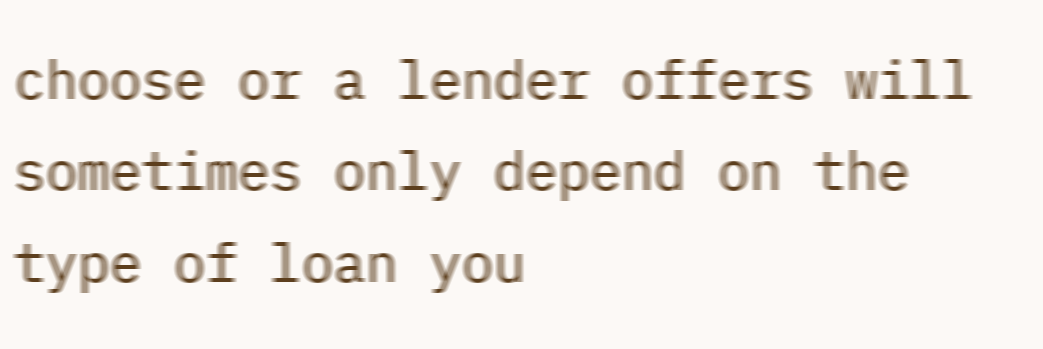choose or a lender offers will sometimes only depend on the type of loan you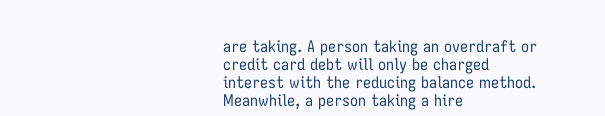are taking. A person taking an overdraft or credit card debt will only be charged interest with the reducing balance method. Meanwhile, a person taking a hire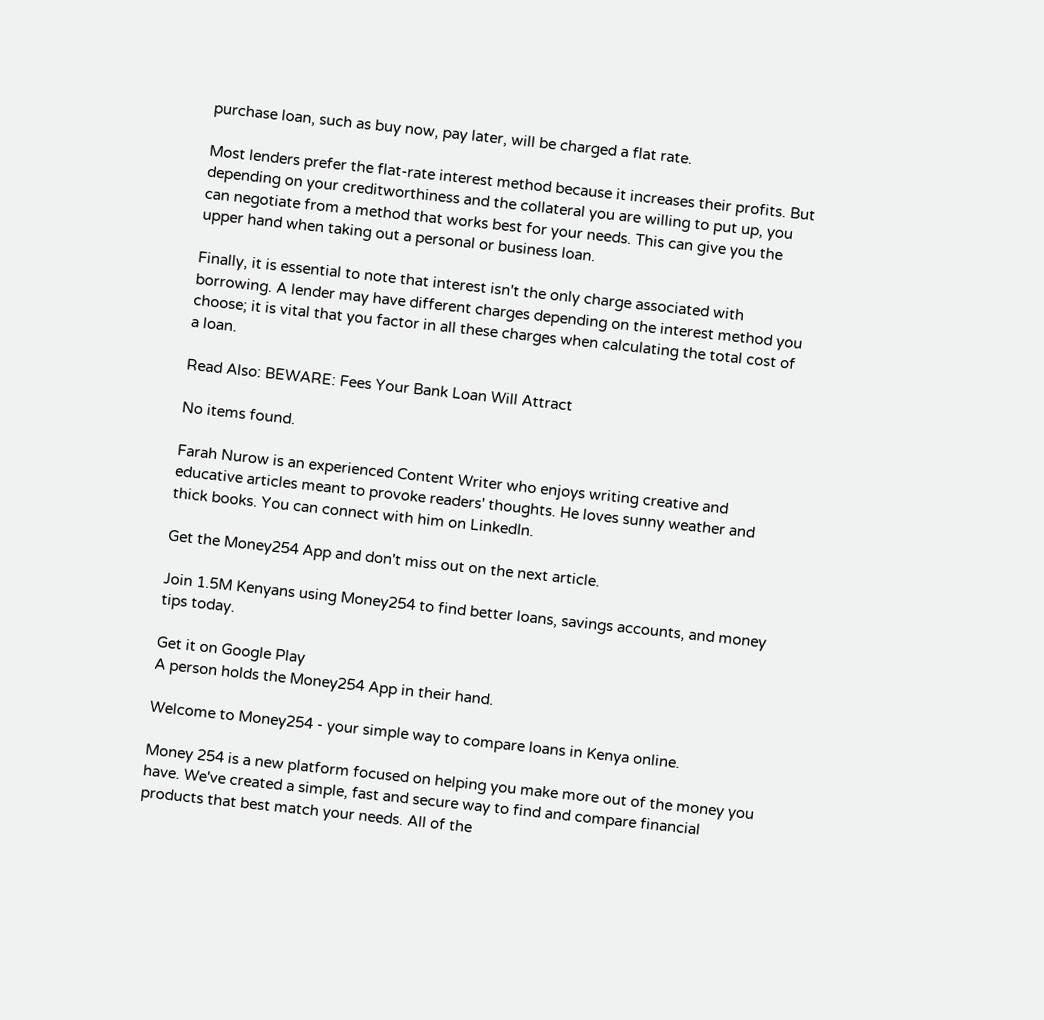purchase loan, such as buy now, pay later, will be charged a flat rate.

Most lenders prefer the flat-rate interest method because it increases their profits. But depending on your creditworthiness and the collateral you are willing to put up, you can negotiate from a method that works best for your needs. This can give you the upper hand when taking out a personal or business loan.

Finally, it is essential to note that interest isn't the only charge associated with borrowing. A lender may have different charges depending on the interest method you choose; it is vital that you factor in all these charges when calculating the total cost of a loan.

Read Also: BEWARE: Fees Your Bank Loan Will Attract

No items found.

Farah Nurow is an experienced Content Writer who enjoys writing creative and educative articles meant to provoke readers' thoughts. He loves sunny weather and thick books. You can connect with him on LinkedIn.

Get the Money254 App and don't miss out on the next article.

Join 1.5M Kenyans using Money254 to find better loans, savings accounts, and money tips today.

Get it on Google Play
A person holds the Money254 App in their hand.

Welcome to Money254 - your simple way to compare loans in Kenya online.

Money 254 is a new platform focused on helping you make more out of the money you have. We've created a simple, fast and secure way to find and compare financial products that best match your needs. All of the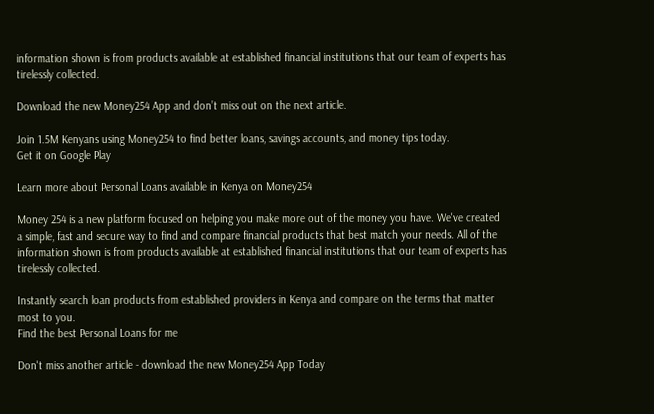information shown is from products available at established financial institutions that our team of experts has tirelessly collected.

Download the new Money254 App and don’t miss out on the next article.

Join 1.5M Kenyans using Money254 to find better loans, savings accounts, and money tips today.
Get it on Google Play

Learn more about Personal Loans available in Kenya on Money254

Money 254 is a new platform focused on helping you make more out of the money you have. We've created a simple, fast and secure way to find and compare financial products that best match your needs. All of the information shown is from products available at established financial institutions that our team of experts has tirelessly collected.

Instantly search loan products from established providers in Kenya and compare on the terms that matter most to you.
Find the best Personal Loans for me

Don't miss another article - download the new Money254 App Today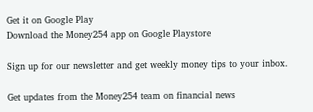Get it on Google Play
Download the Money254 app on Google Playstore

Sign up for our newsletter and get weekly money tips to your inbox.

Get updates from the Money254 team on financial news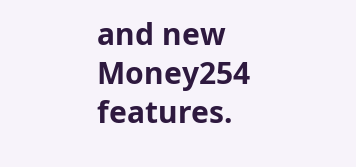and new Money254 features.